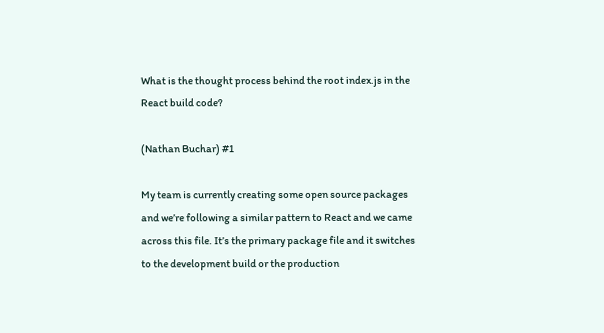What is the thought process behind the root index.js in the React build code?

(Nathan Buchar) #1

My team is currently creating some open source packages and we’re following a similar pattern to React and we came across this file. It’s the primary package file and it switches to the development build or the production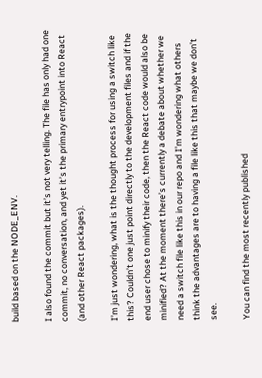build based on the NODE_ENV.

I also found the commit but it’s not very telling. The file has only had one commit, no conversation, and yet it’s the primary entrypoint into React (and other React packages).

I’m just wondering, what is the thought process for using a switch like this? Couldn’t one just point directly to the development files and if the end user chose to minify their code, then the React code would also be minified? At the moment there’s currently a debate about whether we need a switch file like this in our repo and I’m wondering what others think the advantages are to having a file like this that maybe we don’t see.

You can find the most recently published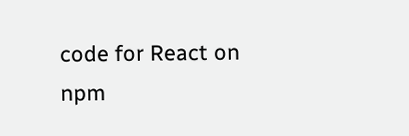code for React on npm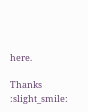here.

Thanks :slight_smile: